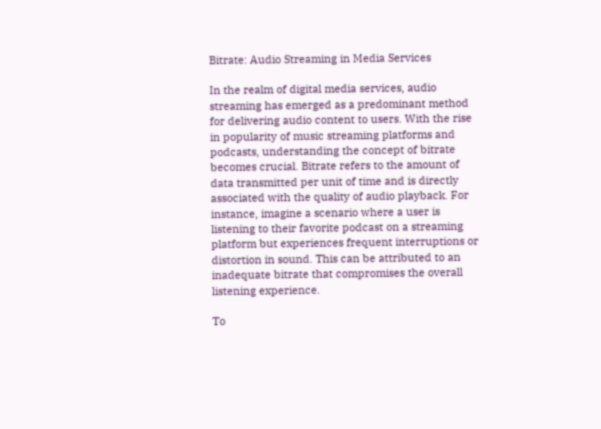Bitrate: Audio Streaming in Media Services

In the realm of digital media services, audio streaming has emerged as a predominant method for delivering audio content to users. With the rise in popularity of music streaming platforms and podcasts, understanding the concept of bitrate becomes crucial. Bitrate refers to the amount of data transmitted per unit of time and is directly associated with the quality of audio playback. For instance, imagine a scenario where a user is listening to their favorite podcast on a streaming platform but experiences frequent interruptions or distortion in sound. This can be attributed to an inadequate bitrate that compromises the overall listening experience.

To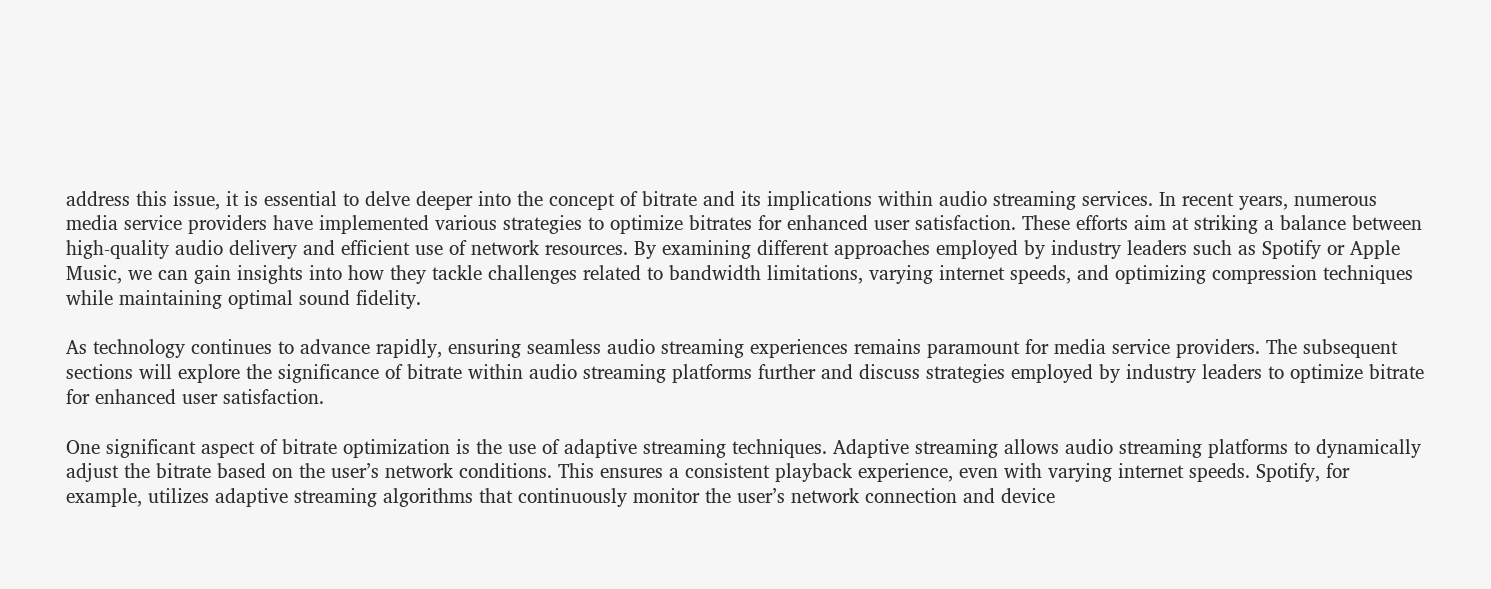address this issue, it is essential to delve deeper into the concept of bitrate and its implications within audio streaming services. In recent years, numerous media service providers have implemented various strategies to optimize bitrates for enhanced user satisfaction. These efforts aim at striking a balance between high-quality audio delivery and efficient use of network resources. By examining different approaches employed by industry leaders such as Spotify or Apple Music, we can gain insights into how they tackle challenges related to bandwidth limitations, varying internet speeds, and optimizing compression techniques while maintaining optimal sound fidelity.

As technology continues to advance rapidly, ensuring seamless audio streaming experiences remains paramount for media service providers. The subsequent sections will explore the significance of bitrate within audio streaming platforms further and discuss strategies employed by industry leaders to optimize bitrate for enhanced user satisfaction.

One significant aspect of bitrate optimization is the use of adaptive streaming techniques. Adaptive streaming allows audio streaming platforms to dynamically adjust the bitrate based on the user’s network conditions. This ensures a consistent playback experience, even with varying internet speeds. Spotify, for example, utilizes adaptive streaming algorithms that continuously monitor the user’s network connection and device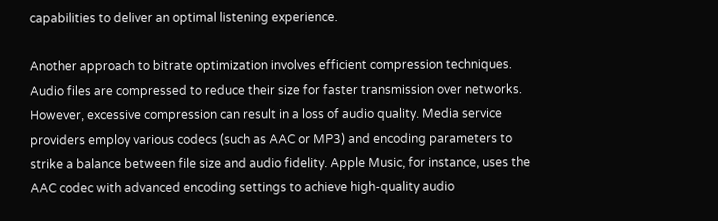capabilities to deliver an optimal listening experience.

Another approach to bitrate optimization involves efficient compression techniques. Audio files are compressed to reduce their size for faster transmission over networks. However, excessive compression can result in a loss of audio quality. Media service providers employ various codecs (such as AAC or MP3) and encoding parameters to strike a balance between file size and audio fidelity. Apple Music, for instance, uses the AAC codec with advanced encoding settings to achieve high-quality audio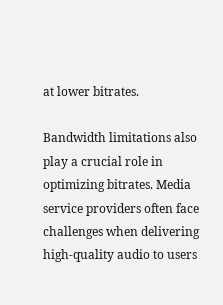at lower bitrates.

Bandwidth limitations also play a crucial role in optimizing bitrates. Media service providers often face challenges when delivering high-quality audio to users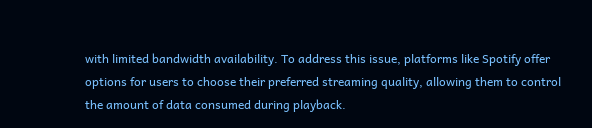with limited bandwidth availability. To address this issue, platforms like Spotify offer options for users to choose their preferred streaming quality, allowing them to control the amount of data consumed during playback.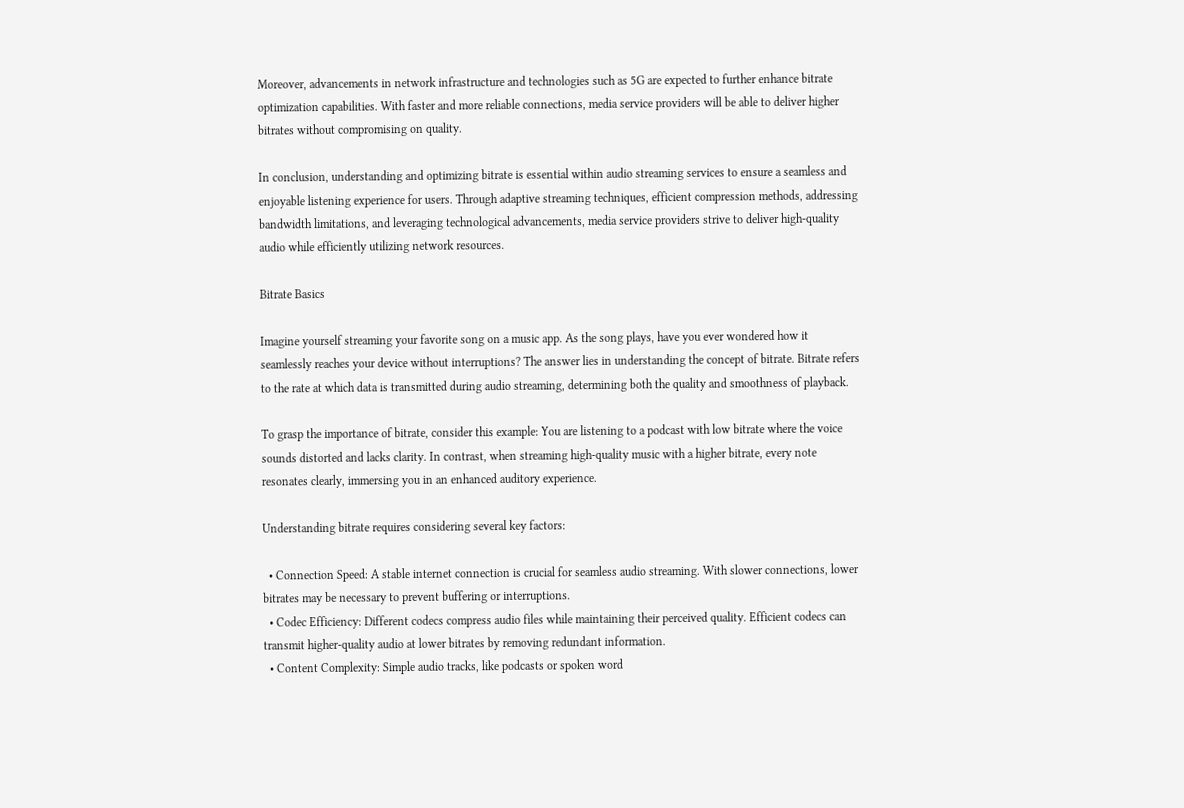Moreover, advancements in network infrastructure and technologies such as 5G are expected to further enhance bitrate optimization capabilities. With faster and more reliable connections, media service providers will be able to deliver higher bitrates without compromising on quality.

In conclusion, understanding and optimizing bitrate is essential within audio streaming services to ensure a seamless and enjoyable listening experience for users. Through adaptive streaming techniques, efficient compression methods, addressing bandwidth limitations, and leveraging technological advancements, media service providers strive to deliver high-quality audio while efficiently utilizing network resources.

Bitrate Basics

Imagine yourself streaming your favorite song on a music app. As the song plays, have you ever wondered how it seamlessly reaches your device without interruptions? The answer lies in understanding the concept of bitrate. Bitrate refers to the rate at which data is transmitted during audio streaming, determining both the quality and smoothness of playback.

To grasp the importance of bitrate, consider this example: You are listening to a podcast with low bitrate where the voice sounds distorted and lacks clarity. In contrast, when streaming high-quality music with a higher bitrate, every note resonates clearly, immersing you in an enhanced auditory experience.

Understanding bitrate requires considering several key factors:

  • Connection Speed: A stable internet connection is crucial for seamless audio streaming. With slower connections, lower bitrates may be necessary to prevent buffering or interruptions.
  • Codec Efficiency: Different codecs compress audio files while maintaining their perceived quality. Efficient codecs can transmit higher-quality audio at lower bitrates by removing redundant information.
  • Content Complexity: Simple audio tracks, like podcasts or spoken word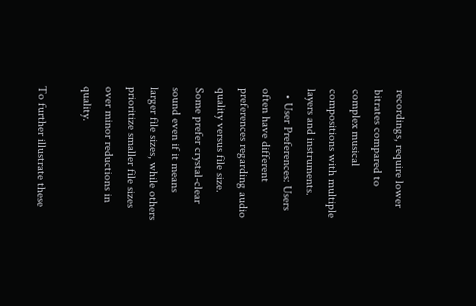recordings, require lower bitrates compared to complex musical compositions with multiple layers and instruments.
  • User Preferences: Users often have different preferences regarding audio quality versus file size. Some prefer crystal-clear sound even if it means larger file sizes, while others prioritize smaller file sizes over minor reductions in quality.

To further illustrate these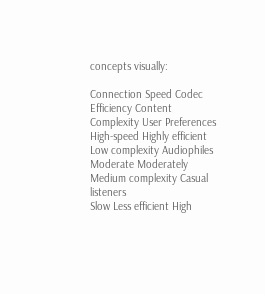concepts visually:

Connection Speed Codec Efficiency Content Complexity User Preferences
High-speed Highly efficient Low complexity Audiophiles
Moderate Moderately Medium complexity Casual listeners
Slow Less efficient High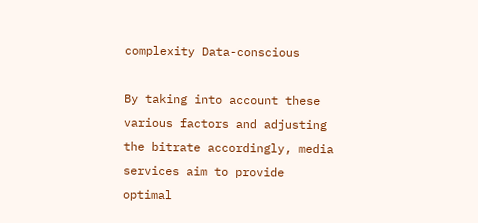complexity Data-conscious

By taking into account these various factors and adjusting the bitrate accordingly, media services aim to provide optimal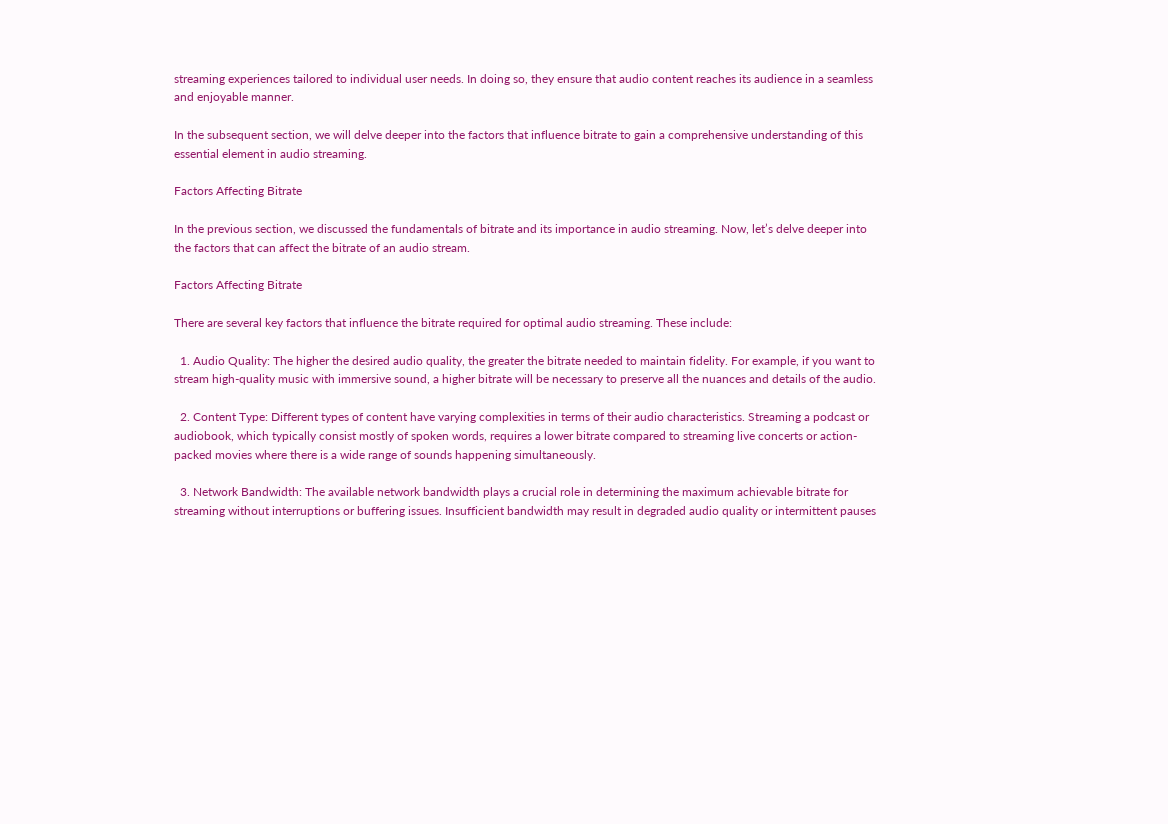streaming experiences tailored to individual user needs. In doing so, they ensure that audio content reaches its audience in a seamless and enjoyable manner.

In the subsequent section, we will delve deeper into the factors that influence bitrate to gain a comprehensive understanding of this essential element in audio streaming.

Factors Affecting Bitrate

In the previous section, we discussed the fundamentals of bitrate and its importance in audio streaming. Now, let’s delve deeper into the factors that can affect the bitrate of an audio stream.

Factors Affecting Bitrate

There are several key factors that influence the bitrate required for optimal audio streaming. These include:

  1. Audio Quality: The higher the desired audio quality, the greater the bitrate needed to maintain fidelity. For example, if you want to stream high-quality music with immersive sound, a higher bitrate will be necessary to preserve all the nuances and details of the audio.

  2. Content Type: Different types of content have varying complexities in terms of their audio characteristics. Streaming a podcast or audiobook, which typically consist mostly of spoken words, requires a lower bitrate compared to streaming live concerts or action-packed movies where there is a wide range of sounds happening simultaneously.

  3. Network Bandwidth: The available network bandwidth plays a crucial role in determining the maximum achievable bitrate for streaming without interruptions or buffering issues. Insufficient bandwidth may result in degraded audio quality or intermittent pauses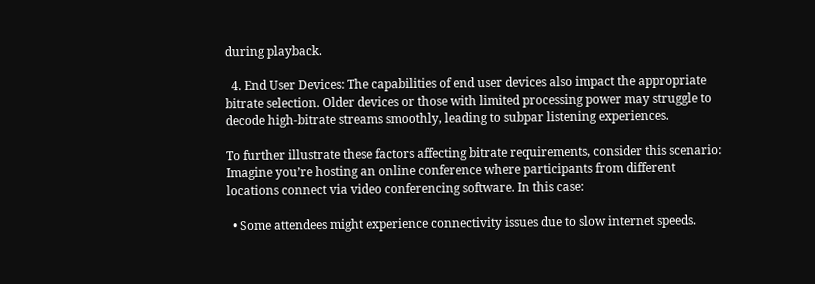during playback.

  4. End User Devices: The capabilities of end user devices also impact the appropriate bitrate selection. Older devices or those with limited processing power may struggle to decode high-bitrate streams smoothly, leading to subpar listening experiences.

To further illustrate these factors affecting bitrate requirements, consider this scenario: Imagine you’re hosting an online conference where participants from different locations connect via video conferencing software. In this case:

  • Some attendees might experience connectivity issues due to slow internet speeds.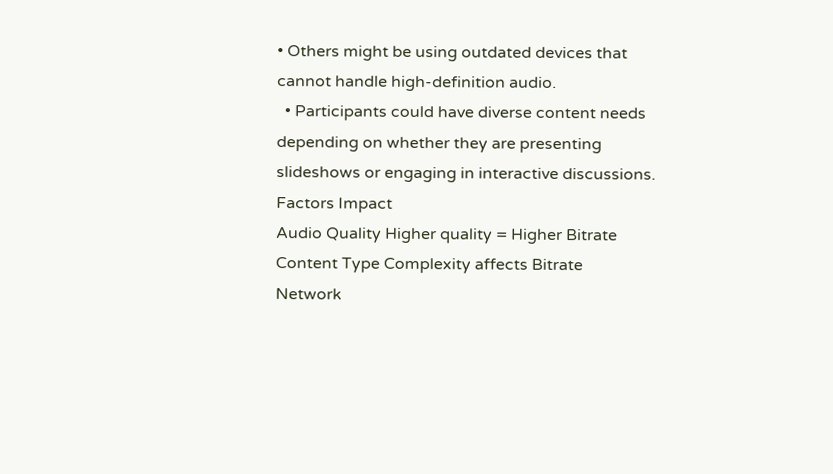• Others might be using outdated devices that cannot handle high-definition audio.
  • Participants could have diverse content needs depending on whether they are presenting slideshows or engaging in interactive discussions.
Factors Impact
Audio Quality Higher quality = Higher Bitrate
Content Type Complexity affects Bitrate
Network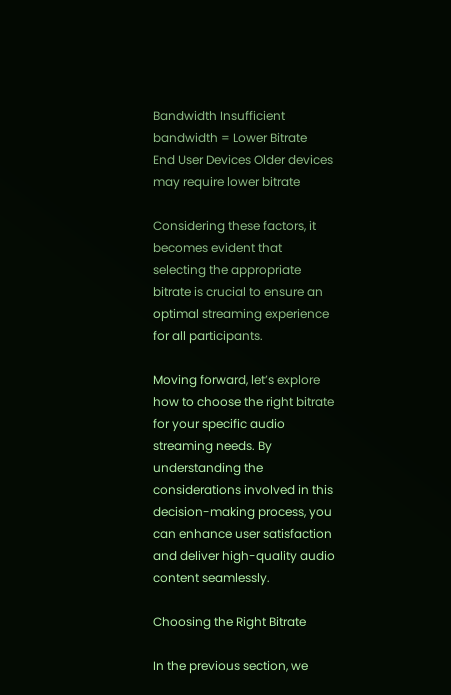Bandwidth Insufficient bandwidth = Lower Bitrate
End User Devices Older devices may require lower bitrate

Considering these factors, it becomes evident that selecting the appropriate bitrate is crucial to ensure an optimal streaming experience for all participants.

Moving forward, let’s explore how to choose the right bitrate for your specific audio streaming needs. By understanding the considerations involved in this decision-making process, you can enhance user satisfaction and deliver high-quality audio content seamlessly.

Choosing the Right Bitrate

In the previous section, we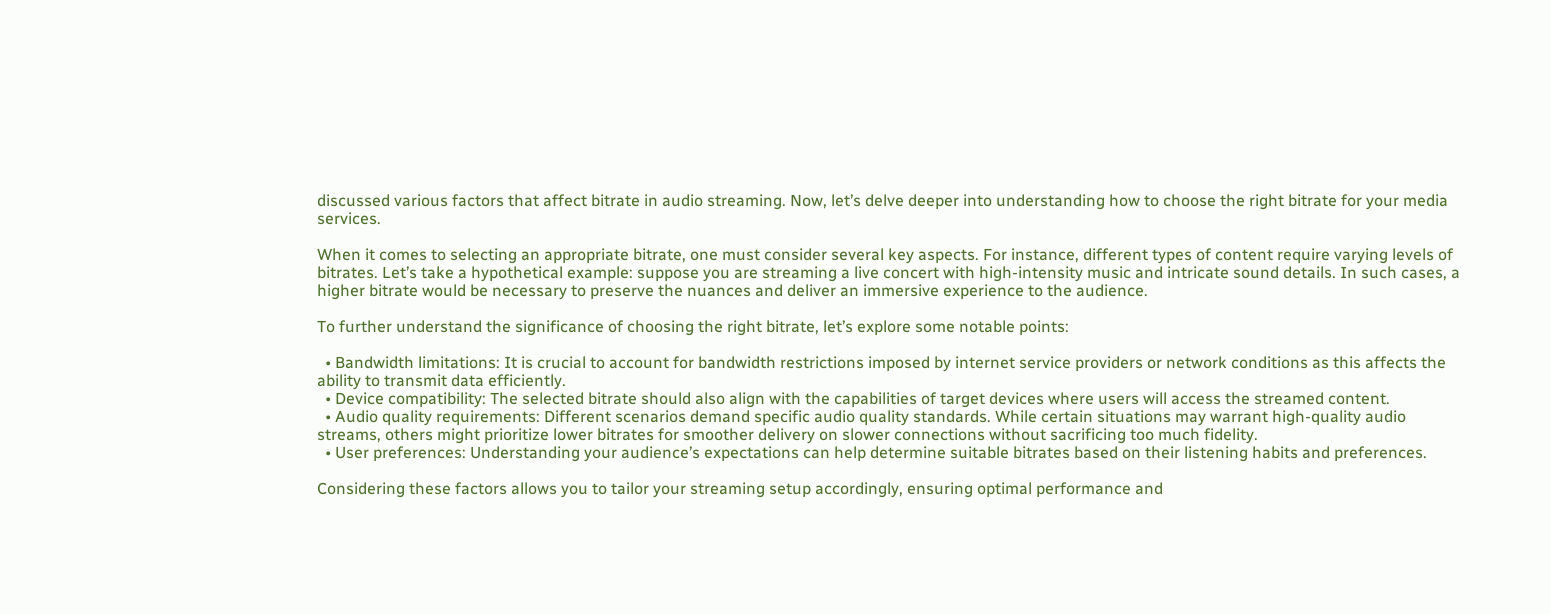discussed various factors that affect bitrate in audio streaming. Now, let’s delve deeper into understanding how to choose the right bitrate for your media services.

When it comes to selecting an appropriate bitrate, one must consider several key aspects. For instance, different types of content require varying levels of bitrates. Let’s take a hypothetical example: suppose you are streaming a live concert with high-intensity music and intricate sound details. In such cases, a higher bitrate would be necessary to preserve the nuances and deliver an immersive experience to the audience.

To further understand the significance of choosing the right bitrate, let’s explore some notable points:

  • Bandwidth limitations: It is crucial to account for bandwidth restrictions imposed by internet service providers or network conditions as this affects the ability to transmit data efficiently.
  • Device compatibility: The selected bitrate should also align with the capabilities of target devices where users will access the streamed content.
  • Audio quality requirements: Different scenarios demand specific audio quality standards. While certain situations may warrant high-quality audio streams, others might prioritize lower bitrates for smoother delivery on slower connections without sacrificing too much fidelity.
  • User preferences: Understanding your audience’s expectations can help determine suitable bitrates based on their listening habits and preferences.

Considering these factors allows you to tailor your streaming setup accordingly, ensuring optimal performance and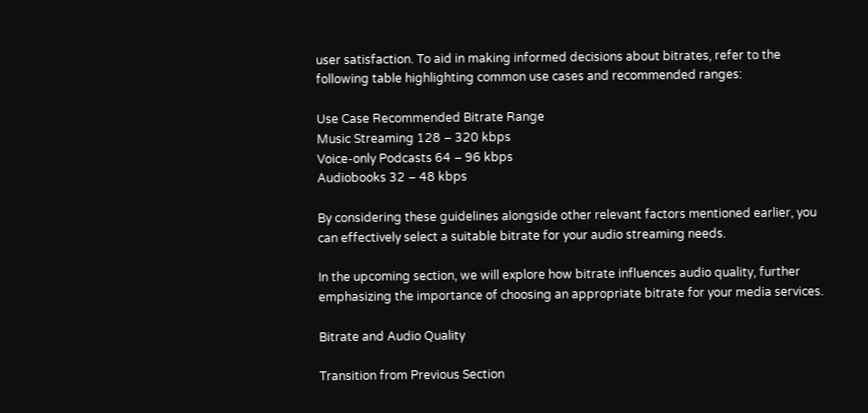user satisfaction. To aid in making informed decisions about bitrates, refer to the following table highlighting common use cases and recommended ranges:

Use Case Recommended Bitrate Range
Music Streaming 128 – 320 kbps
Voice-only Podcasts 64 – 96 kbps
Audiobooks 32 – 48 kbps

By considering these guidelines alongside other relevant factors mentioned earlier, you can effectively select a suitable bitrate for your audio streaming needs.

In the upcoming section, we will explore how bitrate influences audio quality, further emphasizing the importance of choosing an appropriate bitrate for your media services.

Bitrate and Audio Quality

Transition from Previous Section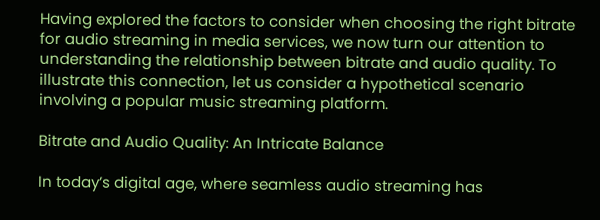Having explored the factors to consider when choosing the right bitrate for audio streaming in media services, we now turn our attention to understanding the relationship between bitrate and audio quality. To illustrate this connection, let us consider a hypothetical scenario involving a popular music streaming platform.

Bitrate and Audio Quality: An Intricate Balance

In today’s digital age, where seamless audio streaming has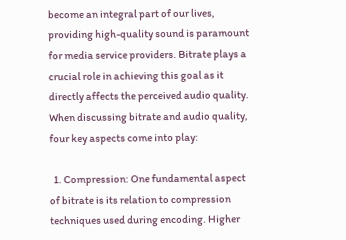become an integral part of our lives, providing high-quality sound is paramount for media service providers. Bitrate plays a crucial role in achieving this goal as it directly affects the perceived audio quality. When discussing bitrate and audio quality, four key aspects come into play:

  1. Compression: One fundamental aspect of bitrate is its relation to compression techniques used during encoding. Higher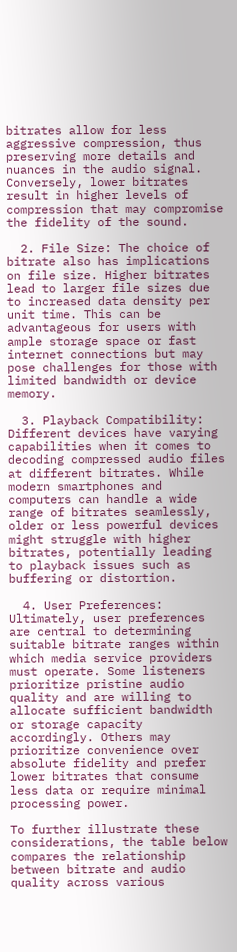bitrates allow for less aggressive compression, thus preserving more details and nuances in the audio signal. Conversely, lower bitrates result in higher levels of compression that may compromise the fidelity of the sound.

  2. File Size: The choice of bitrate also has implications on file size. Higher bitrates lead to larger file sizes due to increased data density per unit time. This can be advantageous for users with ample storage space or fast internet connections but may pose challenges for those with limited bandwidth or device memory.

  3. Playback Compatibility: Different devices have varying capabilities when it comes to decoding compressed audio files at different bitrates. While modern smartphones and computers can handle a wide range of bitrates seamlessly, older or less powerful devices might struggle with higher bitrates, potentially leading to playback issues such as buffering or distortion.

  4. User Preferences: Ultimately, user preferences are central to determining suitable bitrate ranges within which media service providers must operate. Some listeners prioritize pristine audio quality and are willing to allocate sufficient bandwidth or storage capacity accordingly. Others may prioritize convenience over absolute fidelity and prefer lower bitrates that consume less data or require minimal processing power.

To further illustrate these considerations, the table below compares the relationship between bitrate and audio quality across various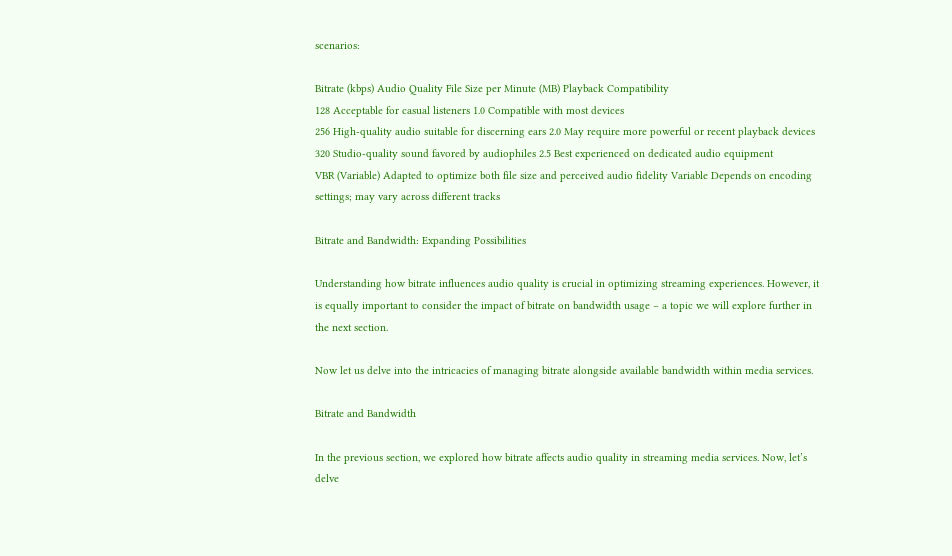scenarios:

Bitrate (kbps) Audio Quality File Size per Minute (MB) Playback Compatibility
128 Acceptable for casual listeners 1.0 Compatible with most devices
256 High-quality audio suitable for discerning ears 2.0 May require more powerful or recent playback devices
320 Studio-quality sound favored by audiophiles 2.5 Best experienced on dedicated audio equipment
VBR (Variable) Adapted to optimize both file size and perceived audio fidelity Variable Depends on encoding settings; may vary across different tracks

Bitrate and Bandwidth: Expanding Possibilities

Understanding how bitrate influences audio quality is crucial in optimizing streaming experiences. However, it is equally important to consider the impact of bitrate on bandwidth usage – a topic we will explore further in the next section.

Now let us delve into the intricacies of managing bitrate alongside available bandwidth within media services.

Bitrate and Bandwidth

In the previous section, we explored how bitrate affects audio quality in streaming media services. Now, let’s delve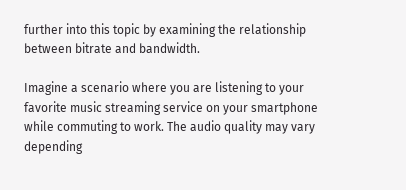further into this topic by examining the relationship between bitrate and bandwidth.

Imagine a scenario where you are listening to your favorite music streaming service on your smartphone while commuting to work. The audio quality may vary depending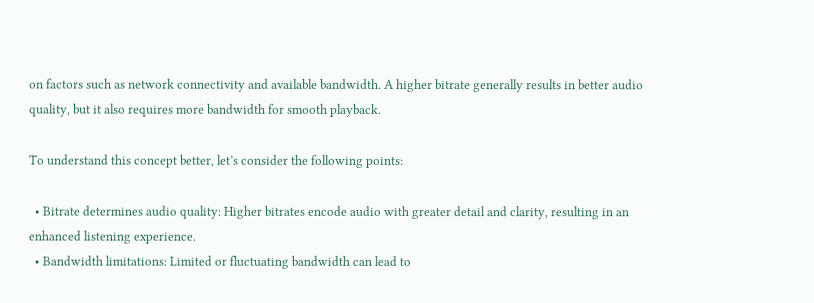on factors such as network connectivity and available bandwidth. A higher bitrate generally results in better audio quality, but it also requires more bandwidth for smooth playback.

To understand this concept better, let’s consider the following points:

  • Bitrate determines audio quality: Higher bitrates encode audio with greater detail and clarity, resulting in an enhanced listening experience.
  • Bandwidth limitations: Limited or fluctuating bandwidth can lead to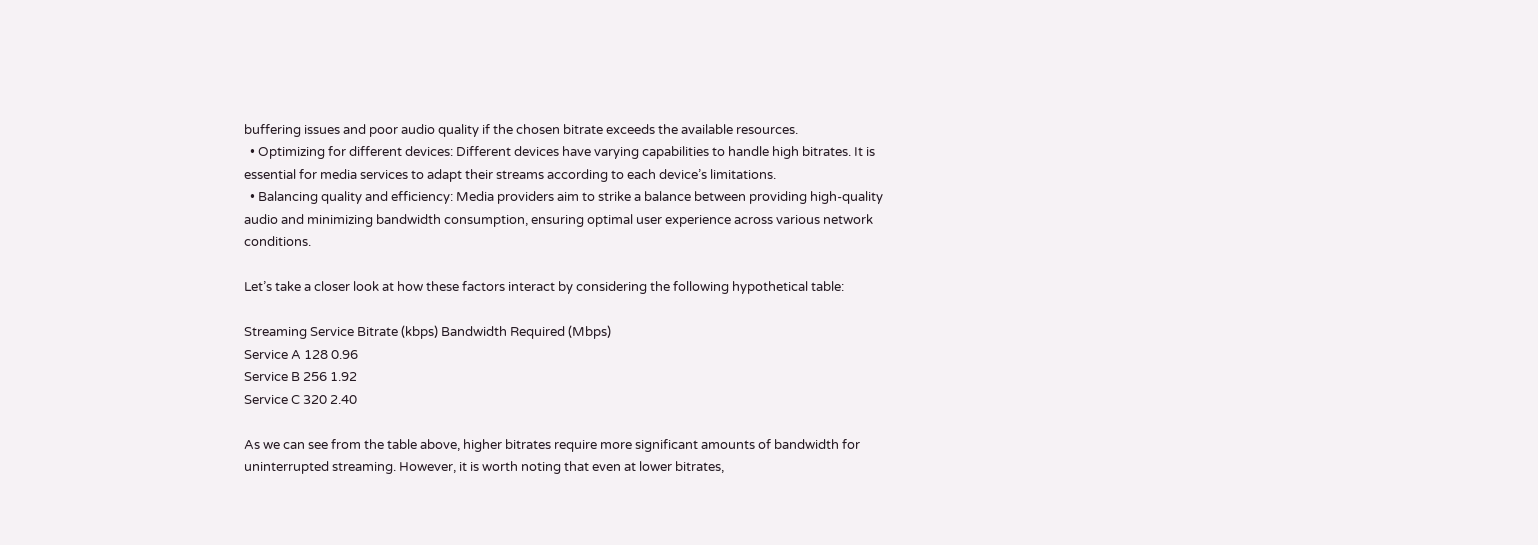buffering issues and poor audio quality if the chosen bitrate exceeds the available resources.
  • Optimizing for different devices: Different devices have varying capabilities to handle high bitrates. It is essential for media services to adapt their streams according to each device’s limitations.
  • Balancing quality and efficiency: Media providers aim to strike a balance between providing high-quality audio and minimizing bandwidth consumption, ensuring optimal user experience across various network conditions.

Let’s take a closer look at how these factors interact by considering the following hypothetical table:

Streaming Service Bitrate (kbps) Bandwidth Required (Mbps)
Service A 128 0.96
Service B 256 1.92
Service C 320 2.40

As we can see from the table above, higher bitrates require more significant amounts of bandwidth for uninterrupted streaming. However, it is worth noting that even at lower bitrates,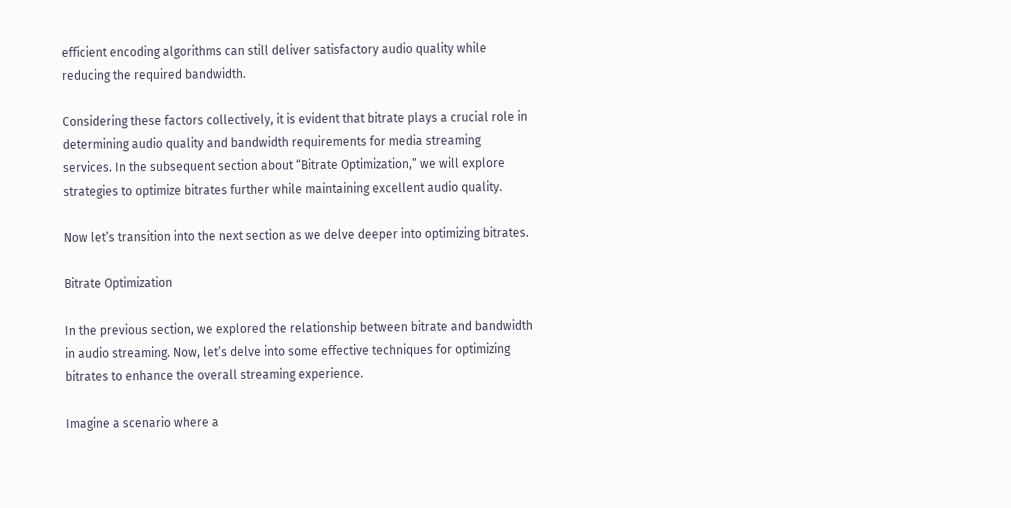efficient encoding algorithms can still deliver satisfactory audio quality while reducing the required bandwidth.

Considering these factors collectively, it is evident that bitrate plays a crucial role in determining audio quality and bandwidth requirements for media streaming services. In the subsequent section about “Bitrate Optimization,” we will explore strategies to optimize bitrates further while maintaining excellent audio quality.

Now let’s transition into the next section as we delve deeper into optimizing bitrates.

Bitrate Optimization

In the previous section, we explored the relationship between bitrate and bandwidth in audio streaming. Now, let’s delve into some effective techniques for optimizing bitrates to enhance the overall streaming experience.

Imagine a scenario where a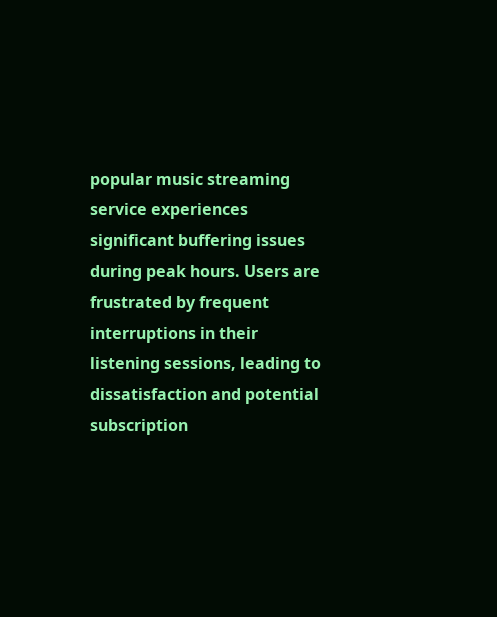popular music streaming service experiences significant buffering issues during peak hours. Users are frustrated by frequent interruptions in their listening sessions, leading to dissatisfaction and potential subscription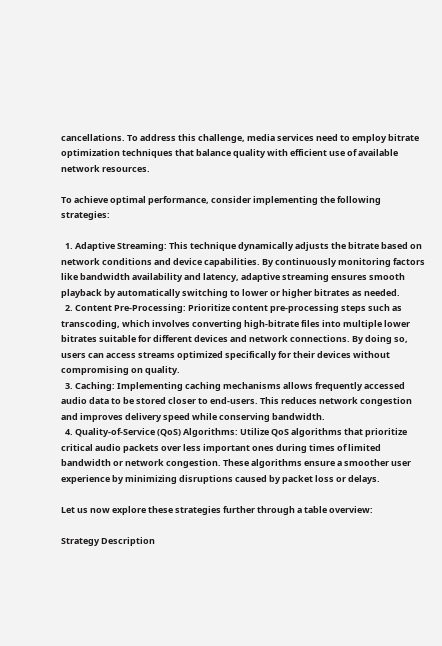cancellations. To address this challenge, media services need to employ bitrate optimization techniques that balance quality with efficient use of available network resources.

To achieve optimal performance, consider implementing the following strategies:

  1. Adaptive Streaming: This technique dynamically adjusts the bitrate based on network conditions and device capabilities. By continuously monitoring factors like bandwidth availability and latency, adaptive streaming ensures smooth playback by automatically switching to lower or higher bitrates as needed.
  2. Content Pre-Processing: Prioritize content pre-processing steps such as transcoding, which involves converting high-bitrate files into multiple lower bitrates suitable for different devices and network connections. By doing so, users can access streams optimized specifically for their devices without compromising on quality.
  3. Caching: Implementing caching mechanisms allows frequently accessed audio data to be stored closer to end-users. This reduces network congestion and improves delivery speed while conserving bandwidth.
  4. Quality-of-Service (QoS) Algorithms: Utilize QoS algorithms that prioritize critical audio packets over less important ones during times of limited bandwidth or network congestion. These algorithms ensure a smoother user experience by minimizing disruptions caused by packet loss or delays.

Let us now explore these strategies further through a table overview:

Strategy Description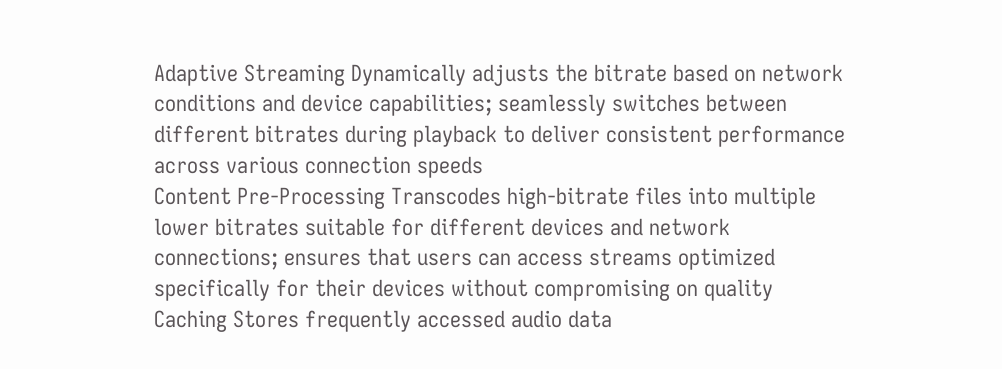Adaptive Streaming Dynamically adjusts the bitrate based on network conditions and device capabilities; seamlessly switches between different bitrates during playback to deliver consistent performance across various connection speeds
Content Pre-Processing Transcodes high-bitrate files into multiple lower bitrates suitable for different devices and network connections; ensures that users can access streams optimized specifically for their devices without compromising on quality
Caching Stores frequently accessed audio data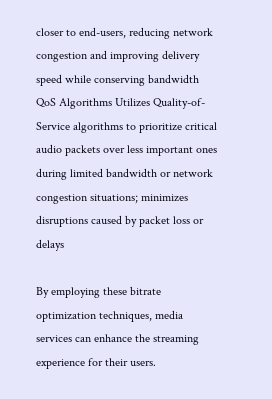closer to end-users, reducing network congestion and improving delivery speed while conserving bandwidth
QoS Algorithms Utilizes Quality-of-Service algorithms to prioritize critical audio packets over less important ones during limited bandwidth or network congestion situations; minimizes disruptions caused by packet loss or delays

By employing these bitrate optimization techniques, media services can enhance the streaming experience for their users.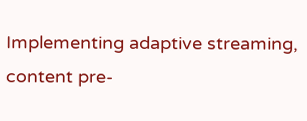Implementing adaptive streaming, content pre-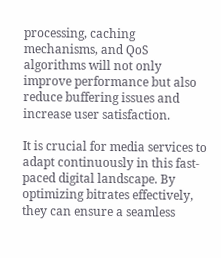processing, caching mechanisms, and QoS algorithms will not only improve performance but also reduce buffering issues and increase user satisfaction.

It is crucial for media services to adapt continuously in this fast-paced digital landscape. By optimizing bitrates effectively, they can ensure a seamless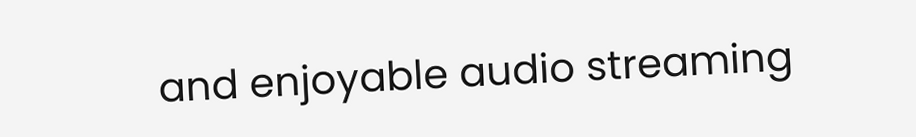and enjoyable audio streaming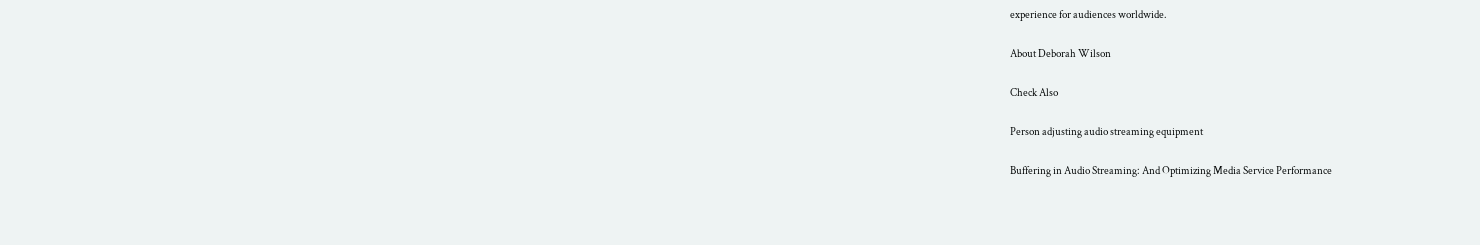experience for audiences worldwide.

About Deborah Wilson

Check Also

Person adjusting audio streaming equipment

Buffering in Audio Streaming: And Optimizing Media Service Performance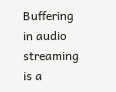Buffering in audio streaming is a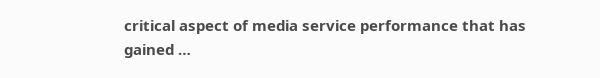critical aspect of media service performance that has gained …